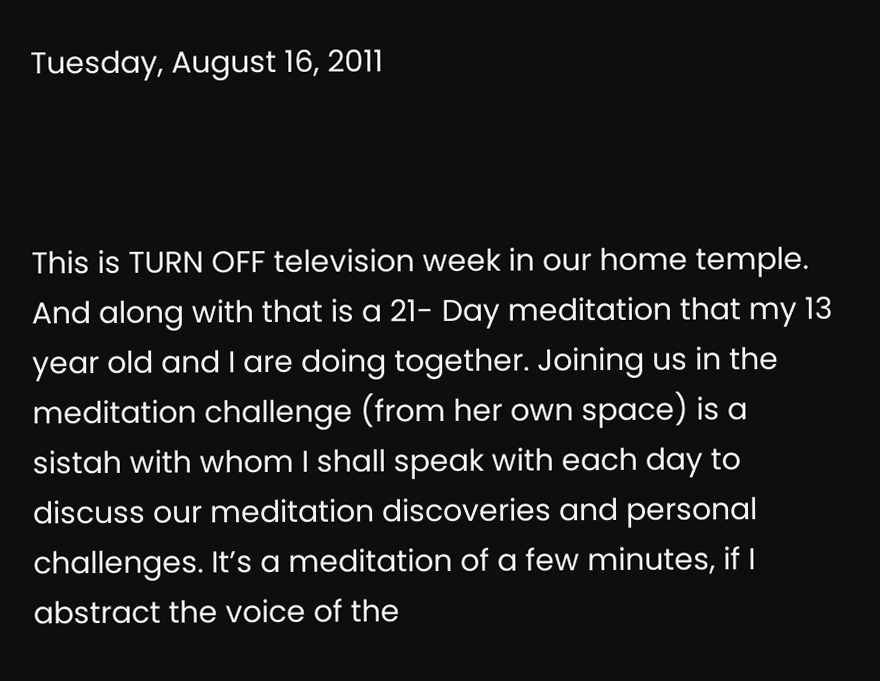Tuesday, August 16, 2011



This is TURN OFF television week in our home temple. And along with that is a 21- Day meditation that my 13 year old and I are doing together. Joining us in the meditation challenge (from her own space) is a sistah with whom I shall speak with each day to discuss our meditation discoveries and personal challenges. It’s a meditation of a few minutes, if I abstract the voice of the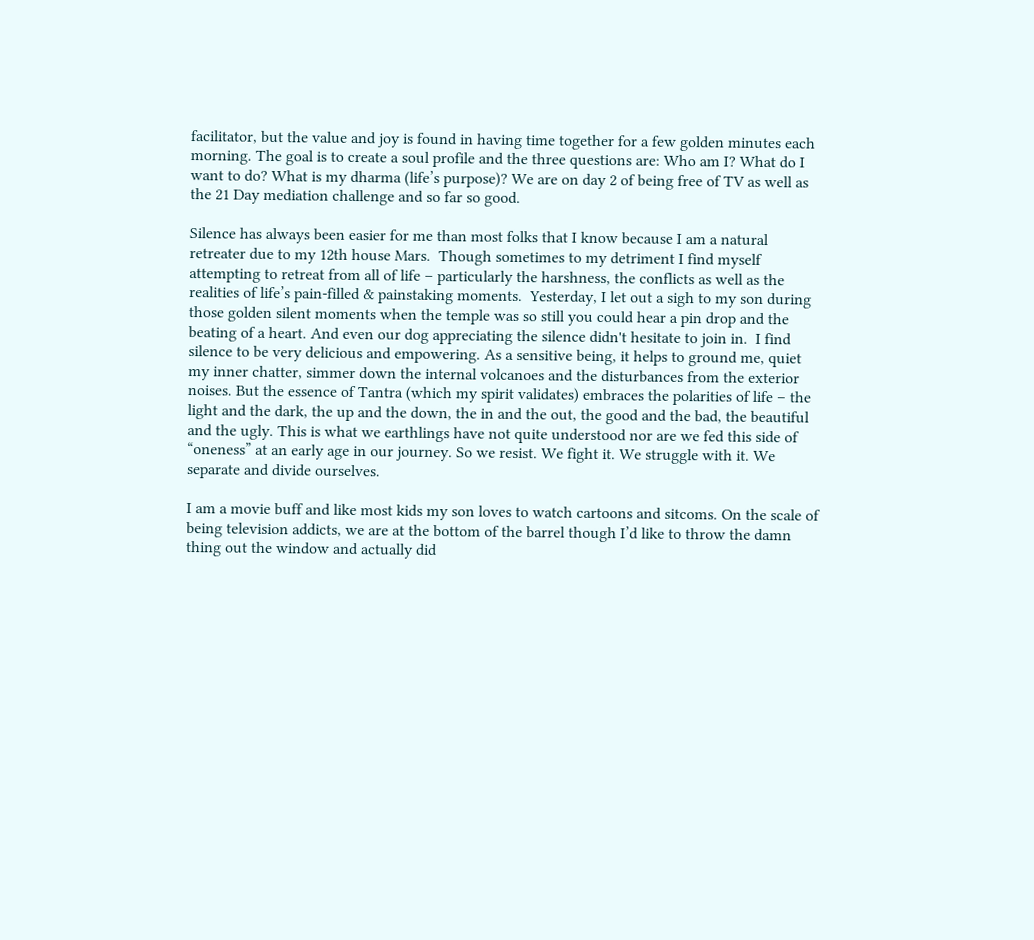facilitator, but the value and joy is found in having time together for a few golden minutes each morning. The goal is to create a soul profile and the three questions are: Who am I? What do I want to do? What is my dharma (life’s purpose)? We are on day 2 of being free of TV as well as the 21 Day mediation challenge and so far so good.

Silence has always been easier for me than most folks that I know because I am a natural retreater due to my 12th house Mars.  Though sometimes to my detriment I find myself attempting to retreat from all of life – particularly the harshness, the conflicts as well as the realities of life’s pain-filled & painstaking moments.  Yesterday, I let out a sigh to my son during those golden silent moments when the temple was so still you could hear a pin drop and the beating of a heart. And even our dog appreciating the silence didn't hesitate to join in.  I find silence to be very delicious and empowering. As a sensitive being, it helps to ground me, quiet my inner chatter, simmer down the internal volcanoes and the disturbances from the exterior noises. But the essence of Tantra (which my spirit validates) embraces the polarities of life – the light and the dark, the up and the down, the in and the out, the good and the bad, the beautiful and the ugly. This is what we earthlings have not quite understood nor are we fed this side of “oneness” at an early age in our journey. So we resist. We fight it. We struggle with it. We separate and divide ourselves.

I am a movie buff and like most kids my son loves to watch cartoons and sitcoms. On the scale of being television addicts, we are at the bottom of the barrel though I’d like to throw the damn thing out the window and actually did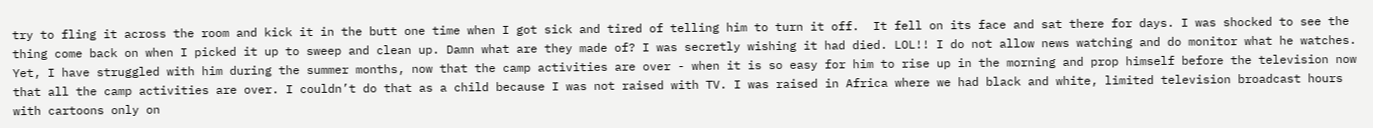try to fling it across the room and kick it in the butt one time when I got sick and tired of telling him to turn it off.  It fell on its face and sat there for days. I was shocked to see the thing come back on when I picked it up to sweep and clean up. Damn what are they made of? I was secretly wishing it had died. LOL!! I do not allow news watching and do monitor what he watches.  Yet, I have struggled with him during the summer months, now that the camp activities are over - when it is so easy for him to rise up in the morning and prop himself before the television now that all the camp activities are over. I couldn’t do that as a child because I was not raised with TV. I was raised in Africa where we had black and white, limited television broadcast hours with cartoons only on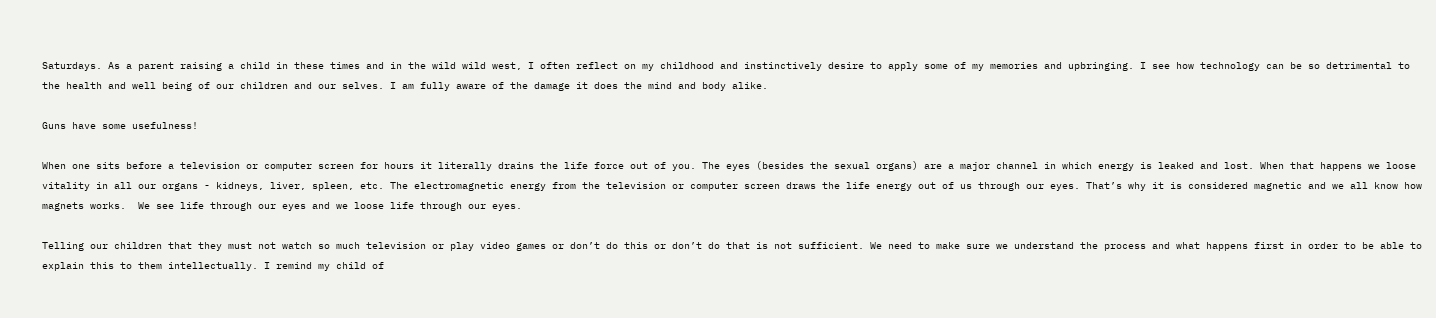Saturdays. As a parent raising a child in these times and in the wild wild west, I often reflect on my childhood and instinctively desire to apply some of my memories and upbringing. I see how technology can be so detrimental to the health and well being of our children and our selves. I am fully aware of the damage it does the mind and body alike.

Guns have some usefulness!

When one sits before a television or computer screen for hours it literally drains the life force out of you. The eyes (besides the sexual organs) are a major channel in which energy is leaked and lost. When that happens we loose vitality in all our organs - kidneys, liver, spleen, etc. The electromagnetic energy from the television or computer screen draws the life energy out of us through our eyes. That’s why it is considered magnetic and we all know how magnets works.  We see life through our eyes and we loose life through our eyes.

Telling our children that they must not watch so much television or play video games or don’t do this or don’t do that is not sufficient. We need to make sure we understand the process and what happens first in order to be able to explain this to them intellectually. I remind my child of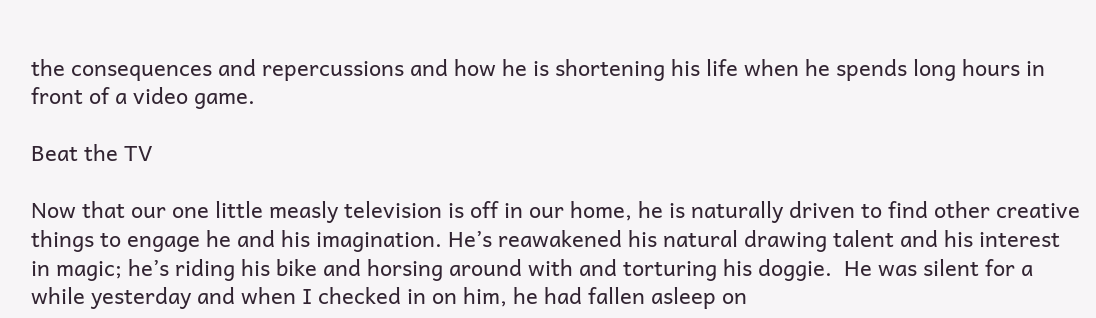the consequences and repercussions and how he is shortening his life when he spends long hours in front of a video game.

Beat the TV

Now that our one little measly television is off in our home, he is naturally driven to find other creative things to engage he and his imagination. He’s reawakened his natural drawing talent and his interest in magic; he’s riding his bike and horsing around with and torturing his doggie.  He was silent for a while yesterday and when I checked in on him, he had fallen asleep on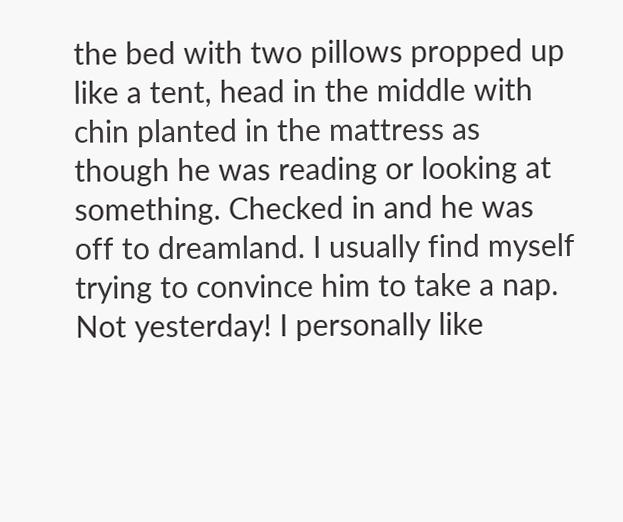the bed with two pillows propped up like a tent, head in the middle with chin planted in the mattress as though he was reading or looking at something. Checked in and he was off to dreamland. I usually find myself trying to convince him to take a nap. Not yesterday! I personally like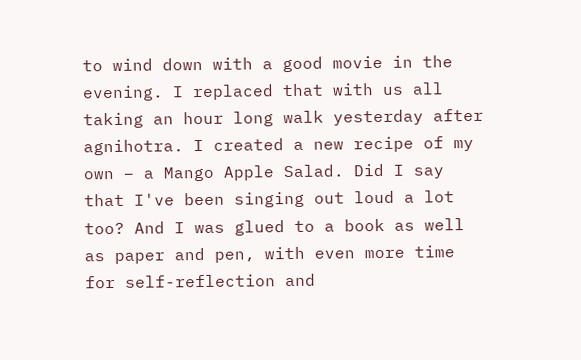to wind down with a good movie in the evening. I replaced that with us all taking an hour long walk yesterday after agnihotra. I created a new recipe of my own – a Mango Apple Salad. Did I say that I've been singing out loud a lot too? And I was glued to a book as well as paper and pen, with even more time for self-reflection and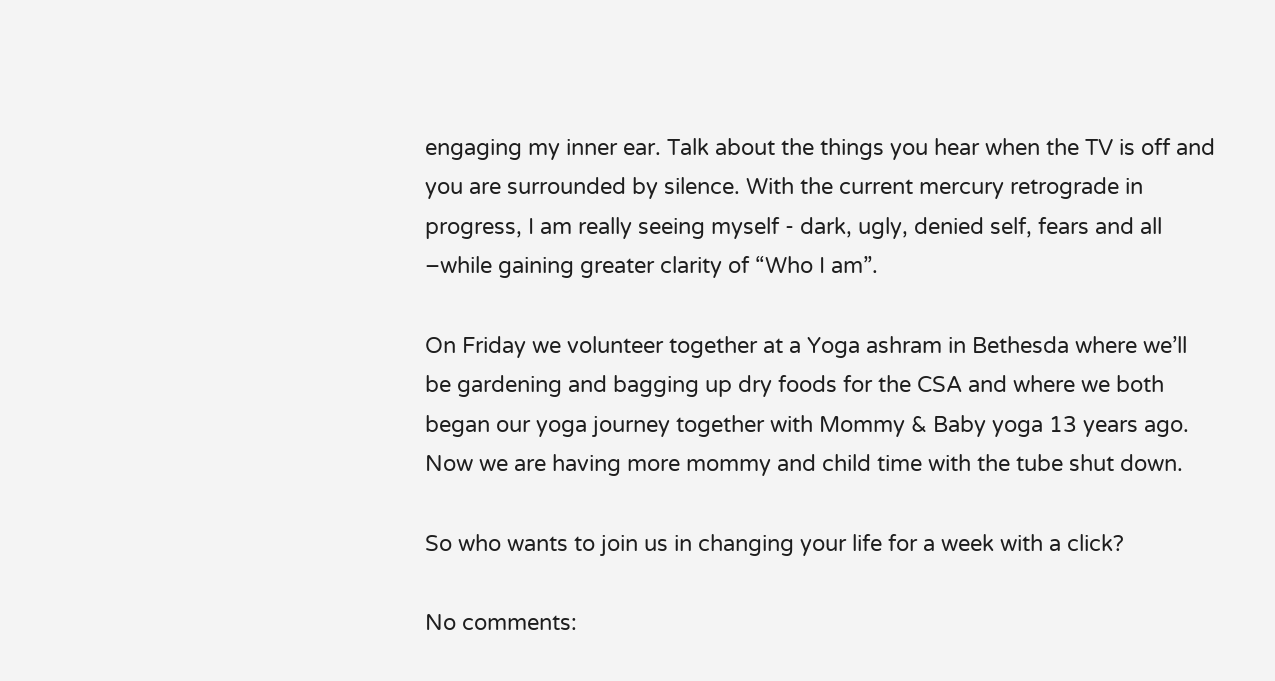engaging my inner ear. Talk about the things you hear when the TV is off and you are surrounded by silence. With the current mercury retrograde in progress, I am really seeing myself - dark, ugly, denied self, fears and all –while gaining greater clarity of “Who I am”.

On Friday we volunteer together at a Yoga ashram in Bethesda where we’ll be gardening and bagging up dry foods for the CSA and where we both began our yoga journey together with Mommy & Baby yoga 13 years ago. Now we are having more mommy and child time with the tube shut down.

So who wants to join us in changing your life for a week with a click?

No comments: